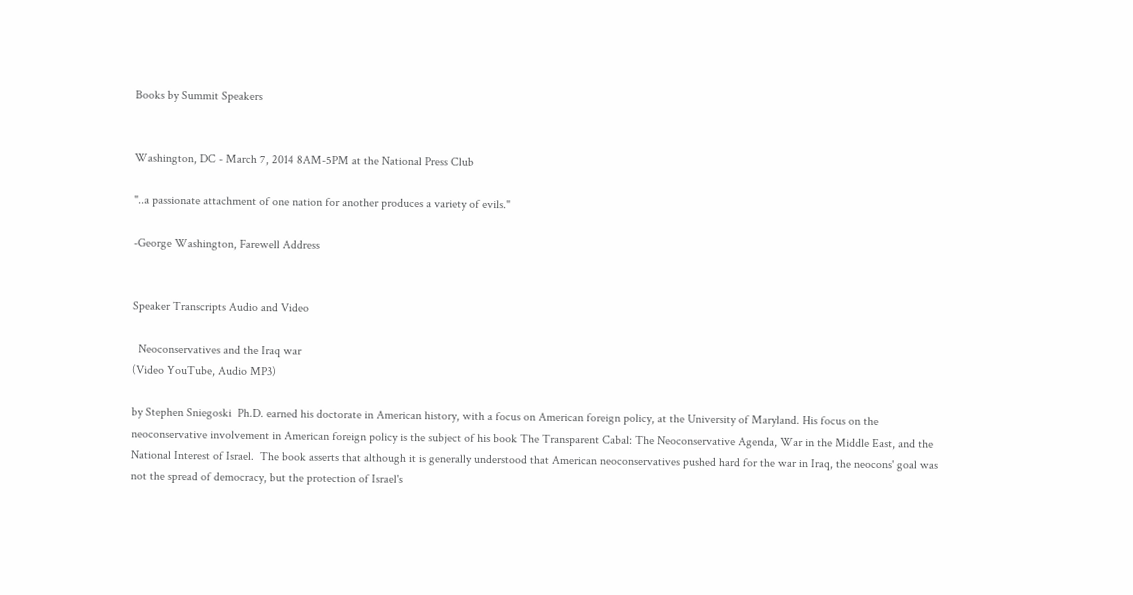Books by Summit Speakers


Washington, DC - March 7, 2014 8AM-5PM at the National Press Club

"..a passionate attachment of one nation for another produces a variety of evils."

-George Washington, Farewell Address


Speaker Transcripts Audio and Video

  Neoconservatives and the Iraq war
(Video YouTube, Audio MP3)

by Stephen Sniegoski  Ph.D. earned his doctorate in American history, with a focus on American foreign policy, at the University of Maryland. His focus on the neoconservative involvement in American foreign policy is the subject of his book The Transparent Cabal: The Neoconservative Agenda, War in the Middle East, and the National Interest of Israel.  The book asserts that although it is generally understood that American neoconservatives pushed hard for the war in Iraq, the neocons' goal was not the spread of democracy, but the protection of Israel's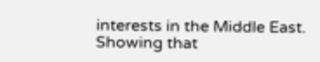interests in the Middle East. Showing that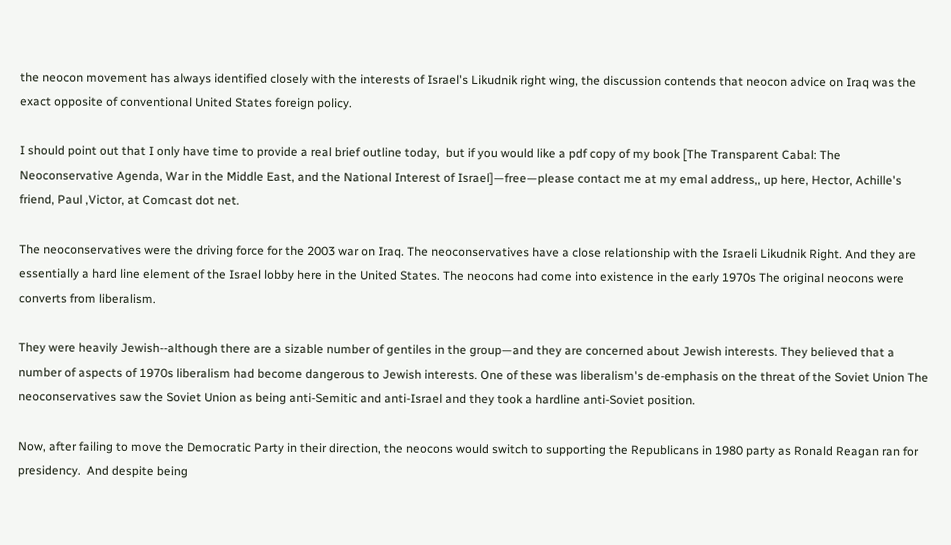the neocon movement has always identified closely with the interests of Israel's Likudnik right wing, the discussion contends that neocon advice on Iraq was the exact opposite of conventional United States foreign policy.

I should point out that I only have time to provide a real brief outline today,  but if you would like a pdf copy of my book [The Transparent Cabal: The Neoconservative Agenda, War in the Middle East, and the National Interest of Israel]—free—please contact me at my emal address,, up here, Hector, Achille's friend, Paul ,Victor, at Comcast dot net.

The neoconservatives were the driving force for the 2003 war on Iraq. The neoconservatives have a close relationship with the Israeli Likudnik Right. And they are essentially a hard line element of the Israel lobby here in the United States. The neocons had come into existence in the early 1970s The original neocons were converts from liberalism.

They were heavily Jewish--although there are a sizable number of gentiles in the group—and they are concerned about Jewish interests. They believed that a number of aspects of 1970s liberalism had become dangerous to Jewish interests. One of these was liberalism's de-emphasis on the threat of the Soviet Union The neoconservatives saw the Soviet Union as being anti-Semitic and anti-Israel and they took a hardline anti-Soviet position.

Now, after failing to move the Democratic Party in their direction, the neocons would switch to supporting the Republicans in 1980 party as Ronald Reagan ran for presidency.  And despite being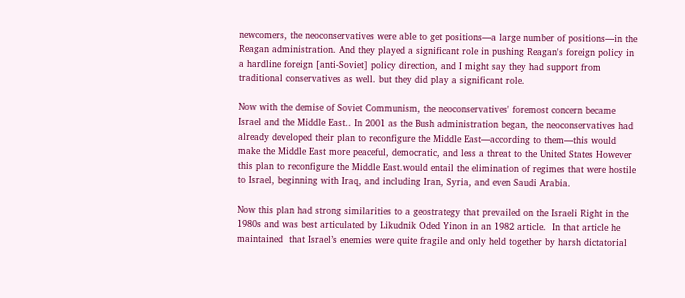newcomers, the neoconservatives were able to get positions—a large number of positions—in the Reagan administration. And they played a significant role in pushing Reagan's foreign policy in a hardline foreign [anti-Soviet] policy direction, and I might say they had support from traditional conservatives as well. but they did play a significant role.

Now with the demise of Soviet Communism, the neoconservatives' foremost concern became Israel and the Middle East.. In 2001 as the Bush administration began, the neoconservatives had already developed their plan to reconfigure the Middle East—according to them—this would make the Middle East more peaceful, democratic, and less a threat to the United States However this plan to reconfigure the Middle East.would entail the elimination of regimes that were hostile to Israel, beginning with Iraq, and including Iran, Syria, and even Saudi Arabia.

Now this plan had strong similarities to a geostrategy that prevailed on the Israeli Right in the 1980s and was best articulated by Likudnik Oded Yinon in an 1982 article.  In that article he maintained  that Israel’s enemies were quite fragile and only held together by harsh dictatorial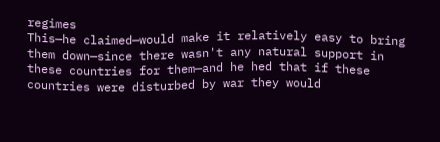regimes
This—he claimed—would make it relatively easy to bring them down—since there wasn't any natural support in these countries for them—and he hed that if these countries were disturbed by war they would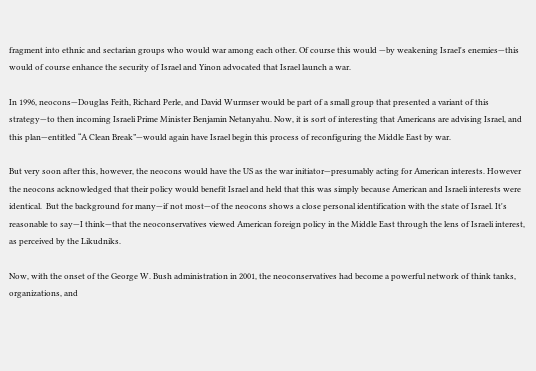fragment into ethnic and sectarian groups who would war among each other. Of course this would —by weakening Israel's enemies—this would of course enhance the security of Israel and Yinon advocated that Israel launch a war.

In 1996, neocons—Douglas Feith, Richard Perle, and David Wurmser would be part of a small group that presented a variant of this strategy—to then incoming Israeli Prime Minister Benjamin Netanyahu. Now, it is sort of interesting that Americans are advising Israel, and this plan—entitled “A Clean Break”—would again have Israel begin this process of reconfiguring the Middle East by war.

But very soon after this, however, the neocons would have the US as the war initiator—presumably acting for American interests. However the neocons acknowledged that their policy would benefit Israel and held that this was simply because American and Israeli interests were identical.  But the background for many—if not most—of the neocons shows a close personal identification with the state of Israel. It's reasonable to say—I think—that the neoconservatives viewed American foreign policy in the Middle East through the lens of Israeli interest, as perceived by the Likudniks.

Now, with the onset of the George W. Bush administration in 2001, the neoconservatives had become a powerful network of think tanks, organizations, and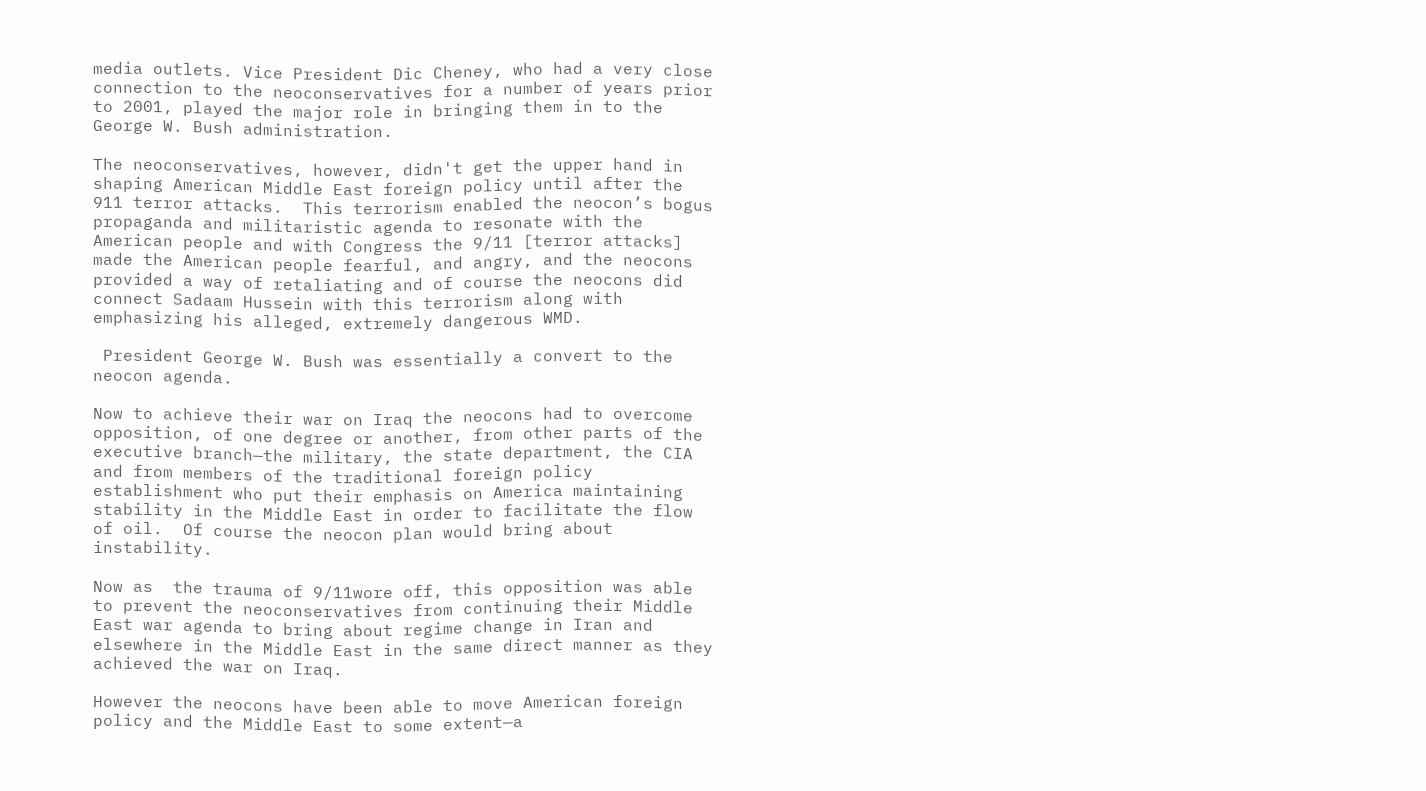media outlets. Vice President Dic Cheney, who had a very close connection to the neoconservatives for a number of years prior to 2001, played the major role in bringing them in to the George W. Bush administration.

The neoconservatives, however, didn't get the upper hand in shaping American Middle East foreign policy until after the 911 terror attacks.  This terrorism enabled the neocon’s bogus propaganda and militaristic agenda to resonate with the American people and with Congress the 9/11 [terror attacks] made the American people fearful, and angry, and the neocons provided a way of retaliating and of course the neocons did connect Sadaam Hussein with this terrorism along with emphasizing his alleged, extremely dangerous WMD.

 President George W. Bush was essentially a convert to the neocon agenda.

Now to achieve their war on Iraq the neocons had to overcome opposition, of one degree or another, from other parts of the executive branch—the military, the state department, the CIA and from members of the traditional foreign policy establishment who put their emphasis on America maintaining stability in the Middle East in order to facilitate the flow of oil.  Of course the neocon plan would bring about instability.

Now as  the trauma of 9/11wore off, this opposition was able to prevent the neoconservatives from continuing their Middle East war agenda to bring about regime change in Iran and elsewhere in the Middle East in the same direct manner as they achieved the war on Iraq.

However the neocons have been able to move American foreign policy and the Middle East to some extent—a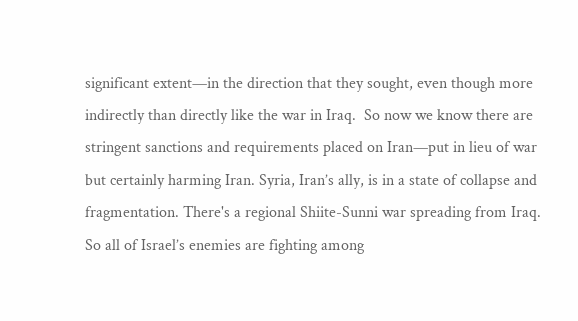significant extent—in the direction that they sought, even though more indirectly than directly like the war in Iraq.  So now we know there are stringent sanctions and requirements placed on Iran—put in lieu of war but certainly harming Iran. Syria, Iran’s ally, is in a state of collapse and fragmentation. There's a regional Shiite-Sunni war spreading from Iraq.  So all of Israel’s enemies are fighting among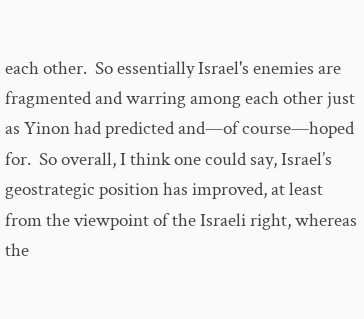each other.  So essentially Israel's enemies are fragmented and warring among each other just as Yinon had predicted and—of course—hoped for.  So overall, I think one could say, Israel’s geostrategic position has improved, at least from the viewpoint of the Israeli right, whereas the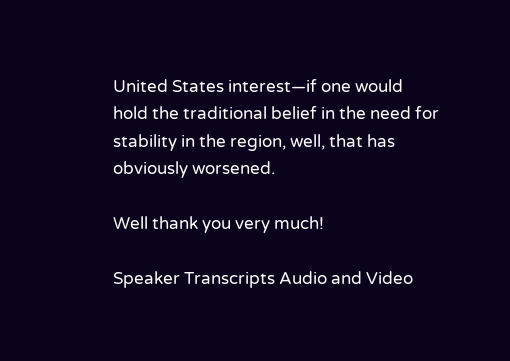United States interest—if one would hold the traditional belief in the need for stability in the region, well, that has obviously worsened.

Well thank you very much!

Speaker Transcripts Audio and Video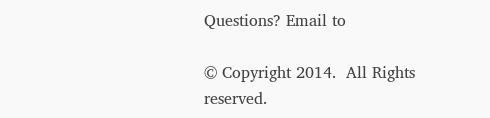Questions? Email to

© Copyright 2014.  All Rights reserved.